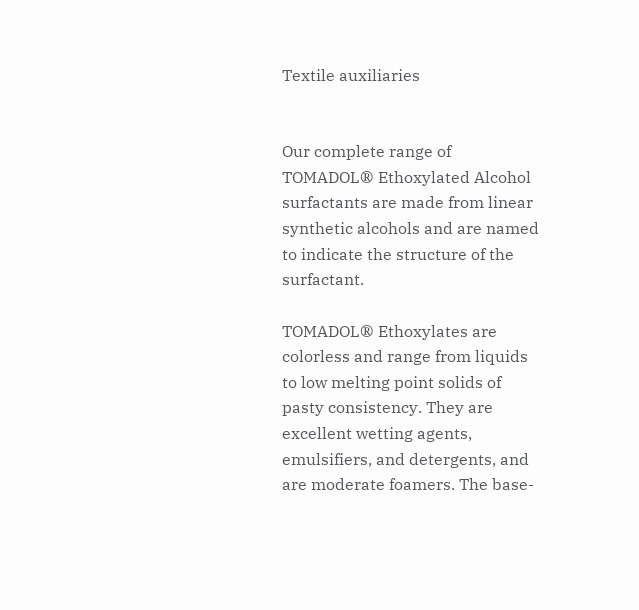Textile auxiliaries


Our complete range of TOMADOL® Ethoxylated Alcohol surfactants are made from linear synthetic alcohols and are named to indicate the structure of the surfactant.

TOMADOL® Ethoxylates are colorless and range from liquids to low melting point solids of pasty consistency. They are excellent wetting agents, emulsifiers, and detergents, and are moderate foamers. The base-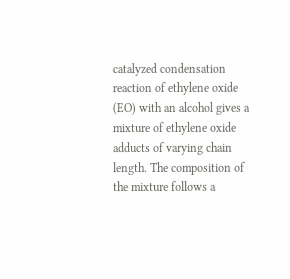catalyzed condensation reaction of ethylene oxide (EO) with an alcohol gives a mixture of ethylene oxide adducts of varying chain length. The composition of the mixture follows a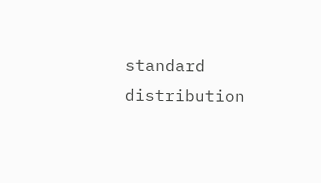standard distribution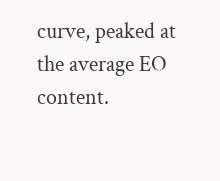curve, peaked at the average EO content.